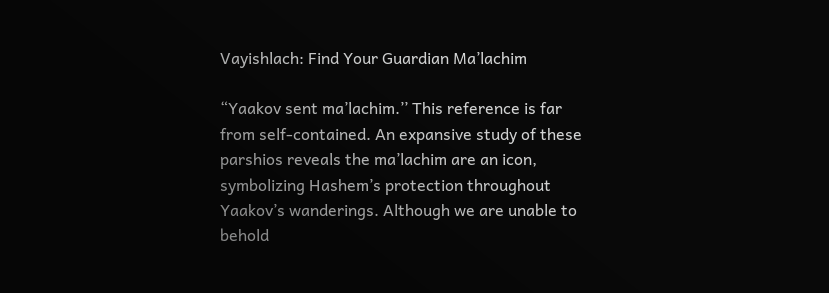Vayishlach: Find Your Guardian Ma’lachim

“Yaakov sent ma’lachim.’’ This reference is far from self-contained. An expansive study of these parshios reveals the ma’lachim are an icon, symbolizing Hashem’s protection throughout Yaakov’s wanderings. Although we are unable to behold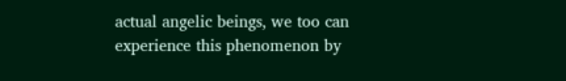actual angelic beings, we too can experience this phenomenon by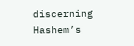discerning Hashem’s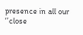presence in all our ‘’close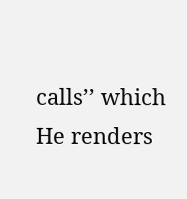calls’’ which He renders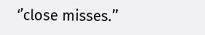‘’close misses.’’